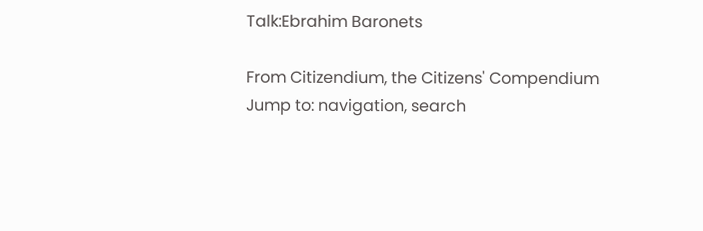Talk:Ebrahim Baronets

From Citizendium, the Citizens' Compendium
Jump to: navigation, search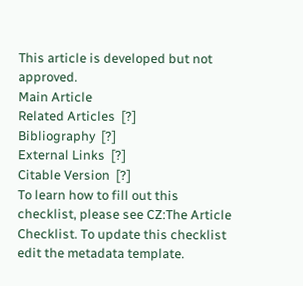This article is developed but not approved.
Main Article
Related Articles  [?]
Bibliography  [?]
External Links  [?]
Citable Version  [?]
To learn how to fill out this checklist, please see CZ:The Article Checklist. To update this checklist edit the metadata template.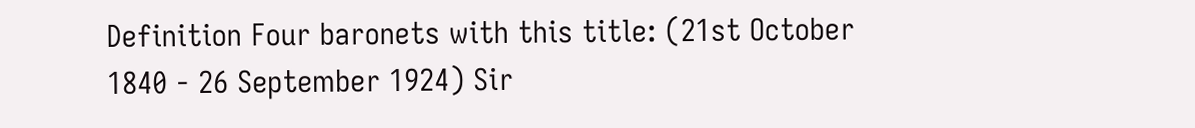Definition Four baronets with this title: (21st October 1840 - 26 September 1924) Sir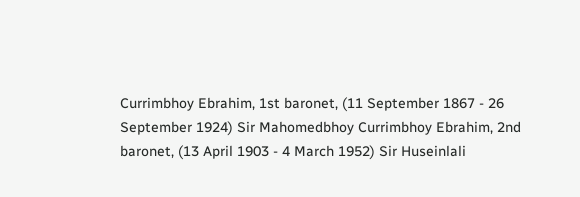Currimbhoy Ebrahim, 1st baronet, (11 September 1867 - 26 September 1924) Sir Mahomedbhoy Currimbhoy Ebrahim, 2nd baronet, (13 April 1903 - 4 March 1952) Sir Huseinlali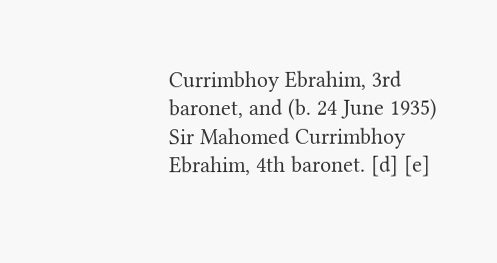Currimbhoy Ebrahim, 3rd baronet, and (b. 24 June 1935) Sir Mahomed Currimbhoy Ebrahim, 4th baronet. [d] [e]